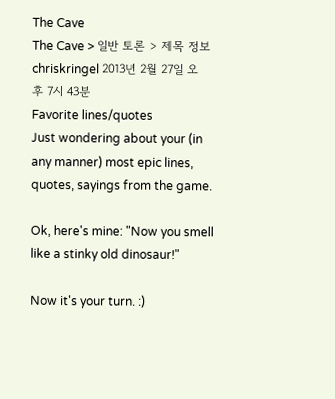The Cave
The Cave > 일반 토론 > 제목 정보
chriskringel 2013년 2월 27일 오후 7시 43분
Favorite lines/quotes
Just wondering about your (in any manner) most epic lines, quotes, sayings from the game.

Ok, here's mine: "Now you smell like a stinky old dinosaur!"

Now it's your turn. :)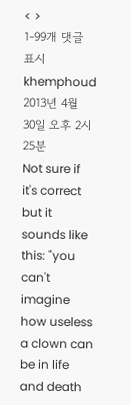< >
1-99개 댓글 표시
khemphoud 2013년 4월 30일 오후 2시 25분
Not sure if it's correct but it sounds like this: "you can't imagine how useless a clown can be in life and death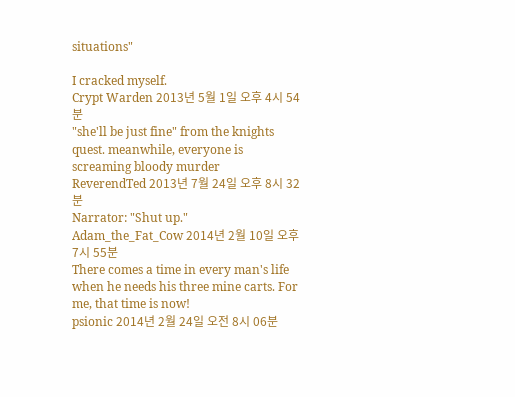situations"

I cracked myself.
Crypt Warden 2013년 5월 1일 오후 4시 54분
"she'll be just fine" from the knights quest. meanwhile, everyone is screaming bloody murder
ReverendTed 2013년 7월 24일 오후 8시 32분
Narrator: "Shut up."
Adam_the_Fat_Cow 2014년 2월 10일 오후 7시 55분
There comes a time in every man's life when he needs his three mine carts. For me, that time is now!
psionic 2014년 2월 24일 오전 8시 06분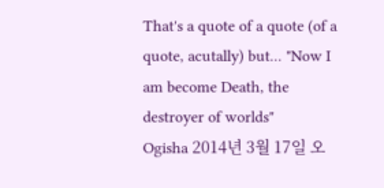That's a quote of a quote (of a quote, acutally) but... "Now I am become Death, the destroyer of worlds"
Ogisha 2014년 3월 17일 오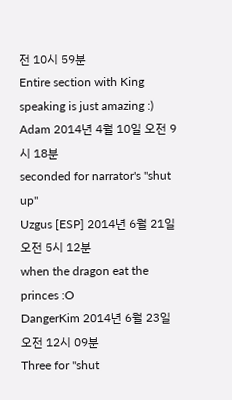전 10시 59분
Entire section with King speaking is just amazing :)
Adam 2014년 4월 10일 오전 9시 18분
seconded for narrator's "shut up"
Uzgus [ESP] 2014년 6월 21일 오전 5시 12분
when the dragon eat the princes :O
DangerKim 2014년 6월 23일 오전 12시 09분
Three for "shut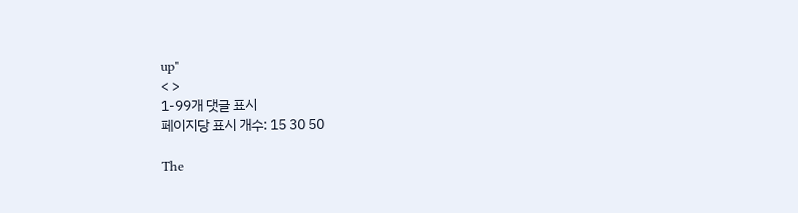up"
< >
1-99개 댓글 표시
페이지당 표시 개수: 15 30 50

The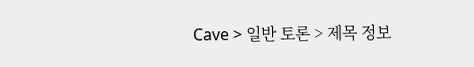Cave > 일반 토론 > 제목 정보